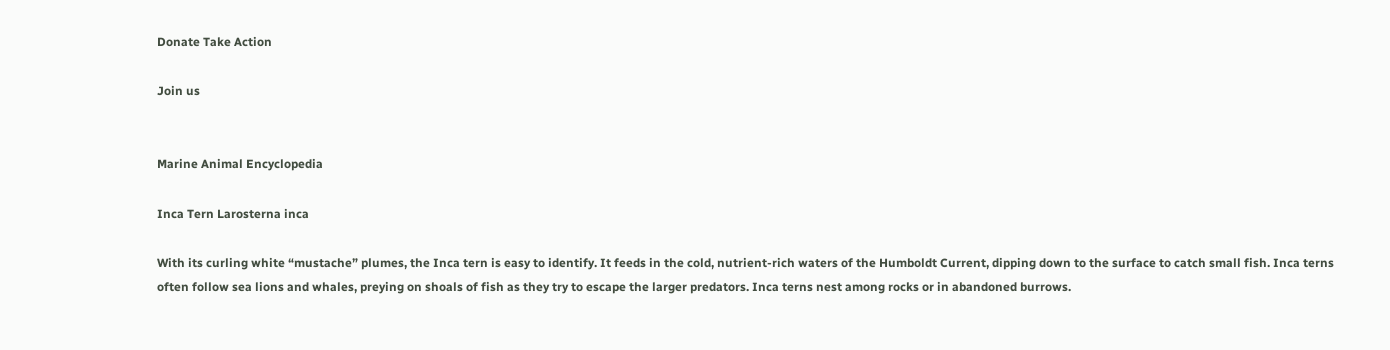Donate Take Action

Join us


Marine Animal Encyclopedia

Inca Tern Larosterna inca

With its curling white “mustache” plumes, the Inca tern is easy to identify. It feeds in the cold, nutrient-rich waters of the Humboldt Current, dipping down to the surface to catch small fish. Inca terns often follow sea lions and whales, preying on shoals of fish as they try to escape the larger predators. Inca terns nest among rocks or in abandoned burrows.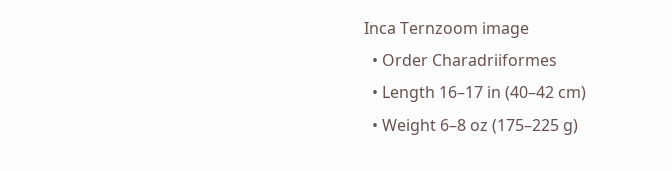Inca Ternzoom image
  • Order Charadriiformes
  • Length 16–17 in (40–42 cm)
  • Weight 6–8 oz (175–225 g)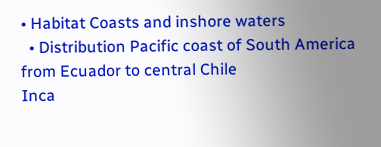• Habitat Coasts and inshore waters
  • Distribution Pacific coast of South America from Ecuador to central Chile
Inca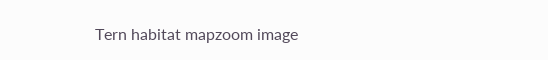Tern habitat mapzoom image